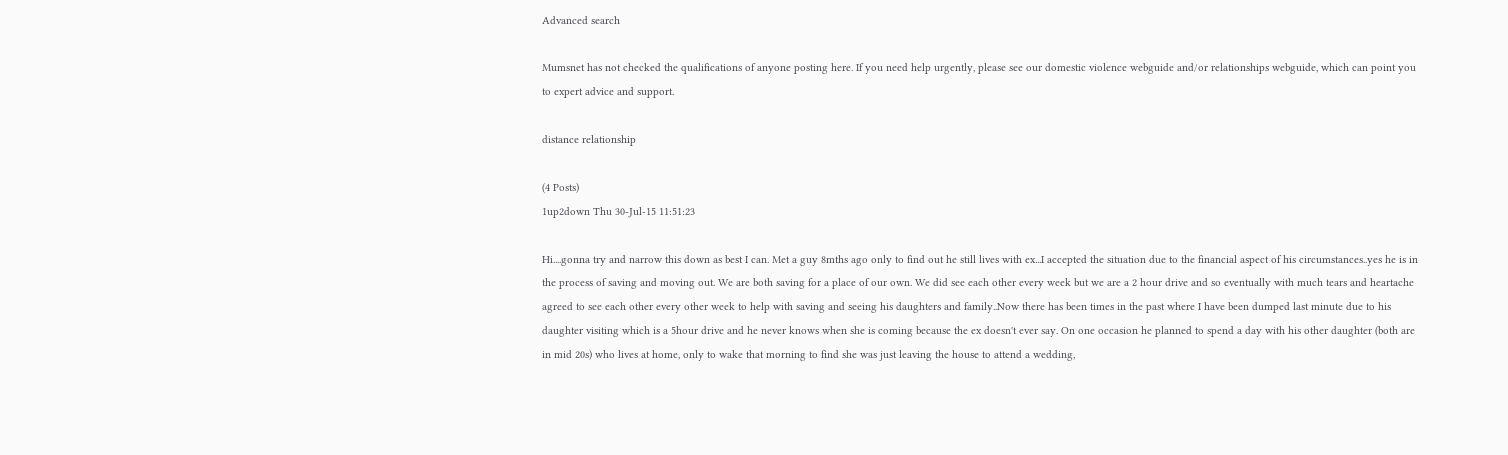Advanced search

Mumsnet has not checked the qualifications of anyone posting here. If you need help urgently, please see our domestic violence webguide and/or relationships webguide, which can point you to expert advice and support.

distance relationship

(4 Posts)
1up2down Thu 30-Jul-15 11:51:23

Hi....gonna try and narrow this down as best I can. Met a guy 8mths ago only to find out he still lives with ex...I accepted the situation due to the financial aspect of his circumstances..yes he is in the process of saving and moving out. We are both saving for a place of our own. We did see each other every week but we are a 2 hour drive and so eventually with much tears and heartache agreed to see each other every other week to help with saving and seeing his daughters and family..Now there has been times in the past where I have been dumped last minute due to his daughter visiting which is a 5hour drive and he never knows when she is coming because the ex doesn't ever say. On one occasion he planned to spend a day with his other daughter (both are in mid 20s) who lives at home, only to wake that morning to find she was just leaving the house to attend a wedding,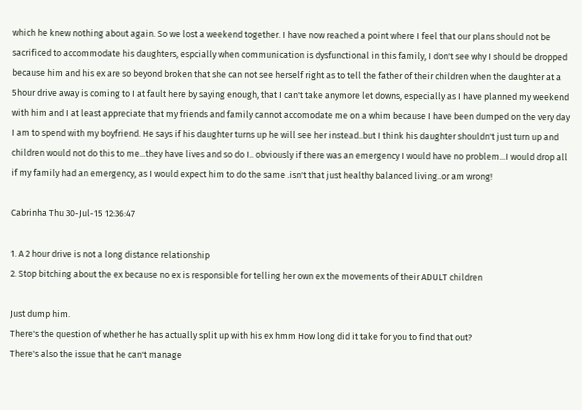which he knew nothing about again. So we lost a weekend together. I have now reached a point where I feel that our plans should not be sacrificed to accommodate his daughters, espcially when communication is dysfunctional in this family, I don't see why I should be dropped because him and his ex are so beyond broken that she can not see herself right as to tell the father of their children when the daughter at a 5hour drive away is coming to I at fault here by saying enough, that I can't take anymore let downs, especially as I have planned my weekend with him and I at least appreciate that my friends and family cannot accomodate me on a whim because I have been dumped on the very day I am to spend with my boyfriend. He says if his daughter turns up he will see her instead..but I think his daughter shouldn't just turn up and children would not do this to me...they have lives and so do I.. obviously if there was an emergency I would have no problem...I would drop all if my family had an emergency, as I would expect him to do the same .isn't that just healthy balanced living..or am wrong!

Cabrinha Thu 30-Jul-15 12:36:47

1. A 2 hour drive is not a long distance relationship
2. Stop bitching about the ex because no ex is responsible for telling her own ex the movements of their ADULT children

Just dump him.
There's the question of whether he has actually split up with his ex hmm How long did it take for you to find that out?
There's also the issue that he can't manage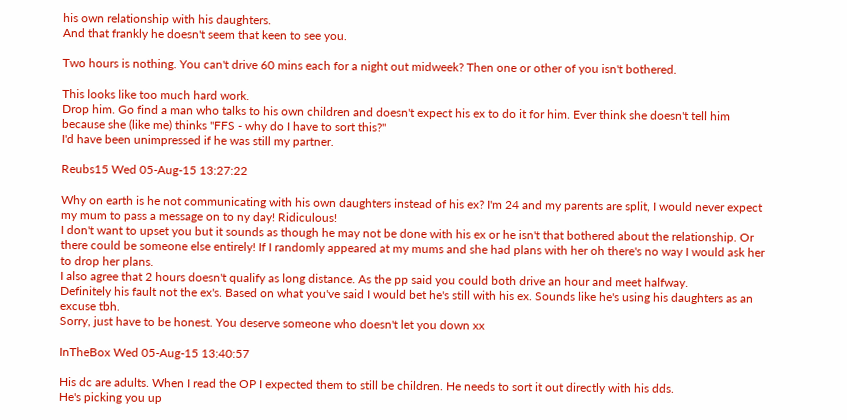his own relationship with his daughters.
And that frankly he doesn't seem that keen to see you.

Two hours is nothing. You can't drive 60 mins each for a night out midweek? Then one or other of you isn't bothered.

This looks like too much hard work.
Drop him. Go find a man who talks to his own children and doesn't expect his ex to do it for him. Ever think she doesn't tell him because she (like me) thinks "FFS - why do I have to sort this?"
I'd have been unimpressed if he was still my partner.

Reubs15 Wed 05-Aug-15 13:27:22

Why on earth is he not communicating with his own daughters instead of his ex? I'm 24 and my parents are split, I would never expect my mum to pass a message on to ny day! Ridiculous!
I don't want to upset you but it sounds as though he may not be done with his ex or he isn't that bothered about the relationship. Or there could be someone else entirely! If I randomly appeared at my mums and she had plans with her oh there's no way I would ask her to drop her plans.
I also agree that 2 hours doesn't qualify as long distance. As the pp said you could both drive an hour and meet halfway.
Definitely his fault not the ex's. Based on what you've said I would bet he's still with his ex. Sounds like he's using his daughters as an excuse tbh.
Sorry, just have to be honest. You deserve someone who doesn't let you down xx

InTheBox Wed 05-Aug-15 13:40:57

His dc are adults. When I read the OP I expected them to still be children. He needs to sort it out directly with his dds.
He's picking you up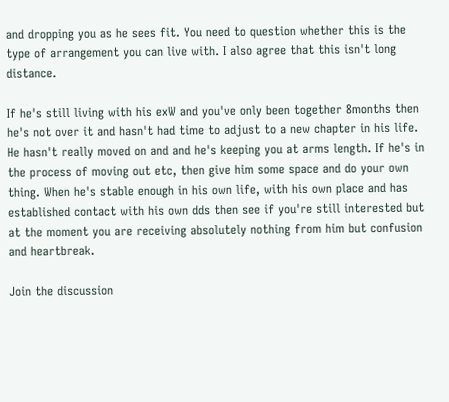and dropping you as he sees fit. You need to question whether this is the type of arrangement you can live with. I also agree that this isn't long distance.

If he's still living with his exW and you've only been together 8months then he's not over it and hasn't had time to adjust to a new chapter in his life. He hasn't really moved on and and he's keeping you at arms length. If he's in the process of moving out etc, then give him some space and do your own thing. When he's stable enough in his own life, with his own place and has established contact with his own dds then see if you're still interested but at the moment you are receiving absolutely nothing from him but confusion and heartbreak.

Join the discussion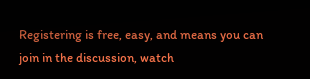Registering is free, easy, and means you can join in the discussion, watch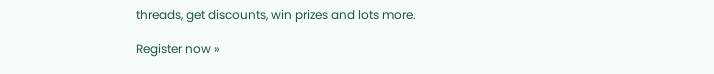threads, get discounts, win prizes and lots more.

Register now »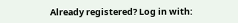Already registered? Log in with: